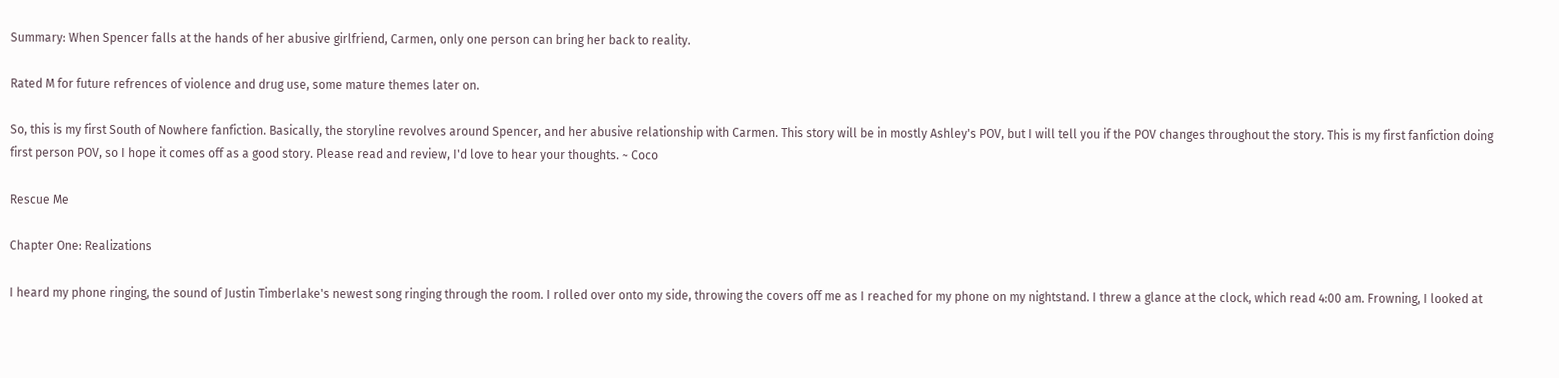Summary: When Spencer falls at the hands of her abusive girlfriend, Carmen, only one person can bring her back to reality.

Rated M for future refrences of violence and drug use, some mature themes later on.

So, this is my first South of Nowhere fanfiction. Basically, the storyline revolves around Spencer, and her abusive relationship with Carmen. This story will be in mostly Ashley's POV, but I will tell you if the POV changes throughout the story. This is my first fanfiction doing first person POV, so I hope it comes off as a good story. Please read and review, I'd love to hear your thoughts. ~ Coco

Rescue Me

Chapter One: Realizations

I heard my phone ringing, the sound of Justin Timberlake's newest song ringing through the room. I rolled over onto my side, throwing the covers off me as I reached for my phone on my nightstand. I threw a glance at the clock, which read 4:00 am. Frowning, I looked at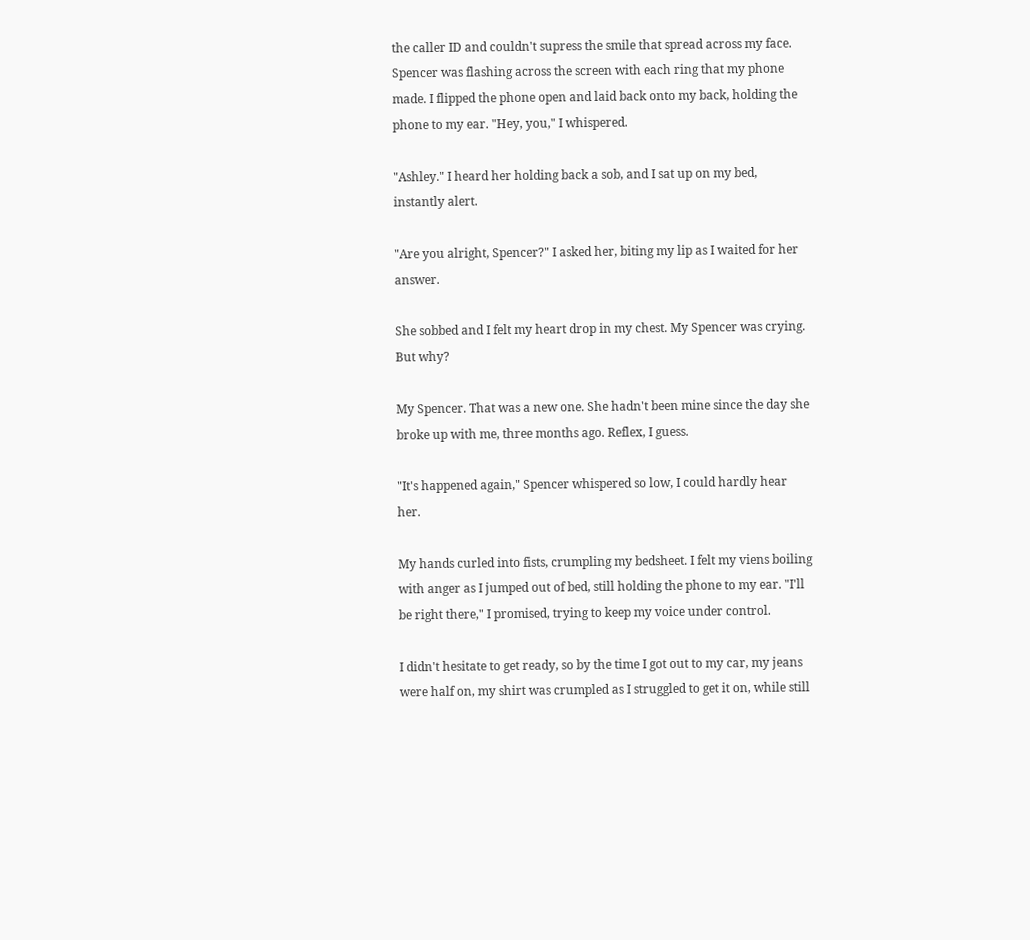the caller ID and couldn't supress the smile that spread across my face. Spencer was flashing across the screen with each ring that my phone made. I flipped the phone open and laid back onto my back, holding the phone to my ear. "Hey, you," I whispered.

"Ashley." I heard her holding back a sob, and I sat up on my bed, instantly alert.

"Are you alright, Spencer?" I asked her, biting my lip as I waited for her answer.

She sobbed and I felt my heart drop in my chest. My Spencer was crying. But why?

My Spencer. That was a new one. She hadn't been mine since the day she broke up with me, three months ago. Reflex, I guess.

"It's happened again," Spencer whispered so low, I could hardly hear her.

My hands curled into fists, crumpling my bedsheet. I felt my viens boiling with anger as I jumped out of bed, still holding the phone to my ear. "I'll be right there," I promised, trying to keep my voice under control.

I didn't hesitate to get ready, so by the time I got out to my car, my jeans were half on, my shirt was crumpled as I struggled to get it on, while still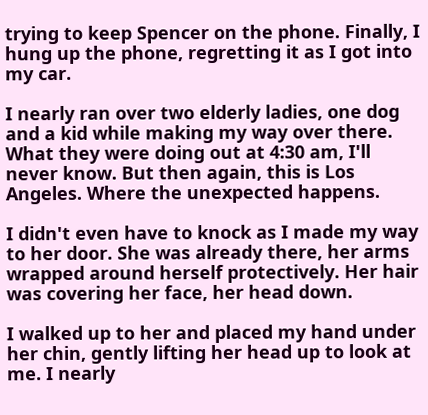trying to keep Spencer on the phone. Finally, I hung up the phone, regretting it as I got into my car.

I nearly ran over two elderly ladies, one dog and a kid while making my way over there. What they were doing out at 4:30 am, I'll never know. But then again, this is Los Angeles. Where the unexpected happens.

I didn't even have to knock as I made my way to her door. She was already there, her arms wrapped around herself protectively. Her hair was covering her face, her head down.

I walked up to her and placed my hand under her chin, gently lifting her head up to look at me. I nearly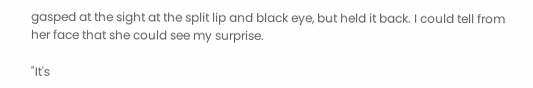gasped at the sight at the split lip and black eye, but held it back. I could tell from her face that she could see my surprise.

"It's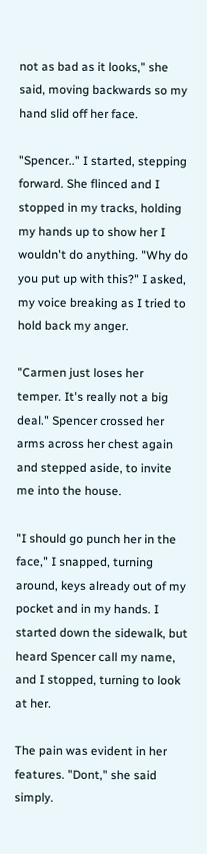not as bad as it looks," she said, moving backwards so my hand slid off her face.

"Spencer.." I started, stepping forward. She flinced and I stopped in my tracks, holding my hands up to show her I wouldn't do anything. "Why do you put up with this?" I asked, my voice breaking as I tried to hold back my anger.

"Carmen just loses her temper. It's really not a big deal." Spencer crossed her arms across her chest again and stepped aside, to invite me into the house.

"I should go punch her in the face," I snapped, turning around, keys already out of my pocket and in my hands. I started down the sidewalk, but heard Spencer call my name, and I stopped, turning to look at her.

The pain was evident in her features. "Dont," she said simply.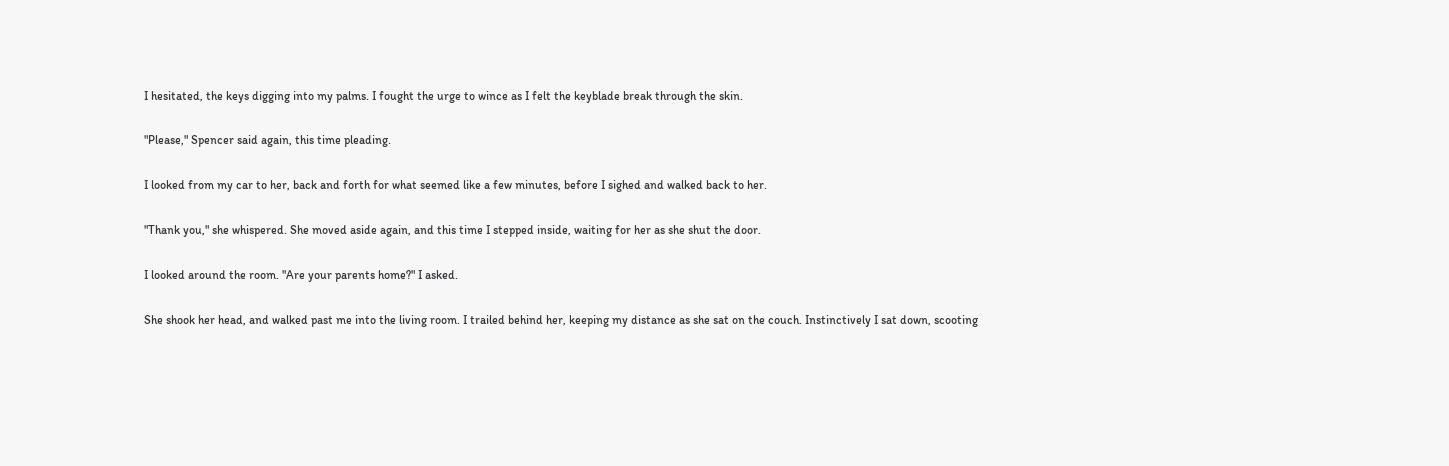I hesitated, the keys digging into my palms. I fought the urge to wince as I felt the keyblade break through the skin.

"Please," Spencer said again, this time pleading.

I looked from my car to her, back and forth for what seemed like a few minutes, before I sighed and walked back to her.

"Thank you," she whispered. She moved aside again, and this time I stepped inside, waiting for her as she shut the door.

I looked around the room. "Are your parents home?" I asked.

She shook her head, and walked past me into the living room. I trailed behind her, keeping my distance as she sat on the couch. Instinctively I sat down, scooting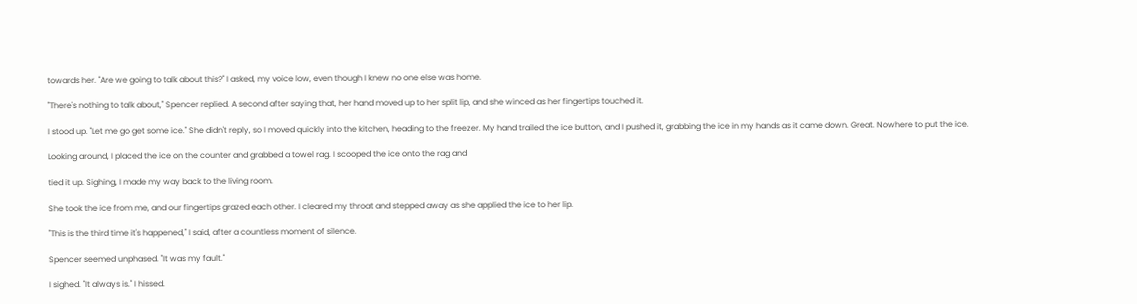towards her. "Are we going to talk about this?" I asked, my voice low, even though I knew no one else was home.

"There's nothing to talk about," Spencer replied. A second after saying that, her hand moved up to her split lip, and she winced as her fingertips touched it.

I stood up. "Let me go get some ice." She didn't reply, so I moved quickly into the kitchen, heading to the freezer. My hand trailed the ice button, and I pushed it, grabbing the ice in my hands as it came down. Great. Nowhere to put the ice.

Looking around, I placed the ice on the counter and grabbed a towel rag. I scooped the ice onto the rag and

tied it up. Sighing, I made my way back to the living room.

She took the ice from me, and our fingertips grazed each other. I cleared my throat and stepped away as she applied the ice to her lip.

"This is the third time it's happened," I said, after a countless moment of silence.

Spencer seemed unphased. "It was my fault."

I sighed. "It always is." I hissed.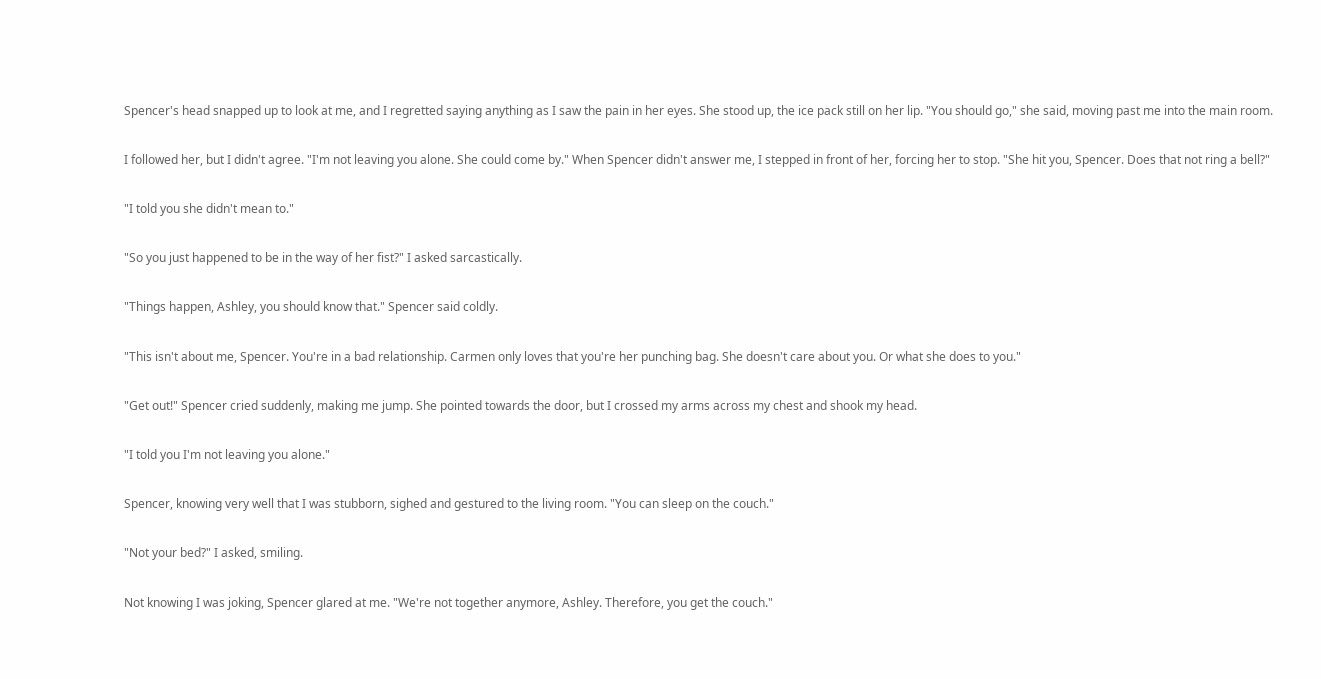Spencer's head snapped up to look at me, and I regretted saying anything as I saw the pain in her eyes. She stood up, the ice pack still on her lip. "You should go," she said, moving past me into the main room.

I followed her, but I didn't agree. "I'm not leaving you alone. She could come by." When Spencer didn't answer me, I stepped in front of her, forcing her to stop. "She hit you, Spencer. Does that not ring a bell?"

"I told you she didn't mean to."

"So you just happened to be in the way of her fist?" I asked sarcastically.

"Things happen, Ashley, you should know that." Spencer said coldly.

"This isn't about me, Spencer. You're in a bad relationship. Carmen only loves that you're her punching bag. She doesn't care about you. Or what she does to you."

"Get out!" Spencer cried suddenly, making me jump. She pointed towards the door, but I crossed my arms across my chest and shook my head.

"I told you I'm not leaving you alone."

Spencer, knowing very well that I was stubborn, sighed and gestured to the living room. "You can sleep on the couch."

"Not your bed?" I asked, smiling.

Not knowing I was joking, Spencer glared at me. "We're not together anymore, Ashley. Therefore, you get the couch."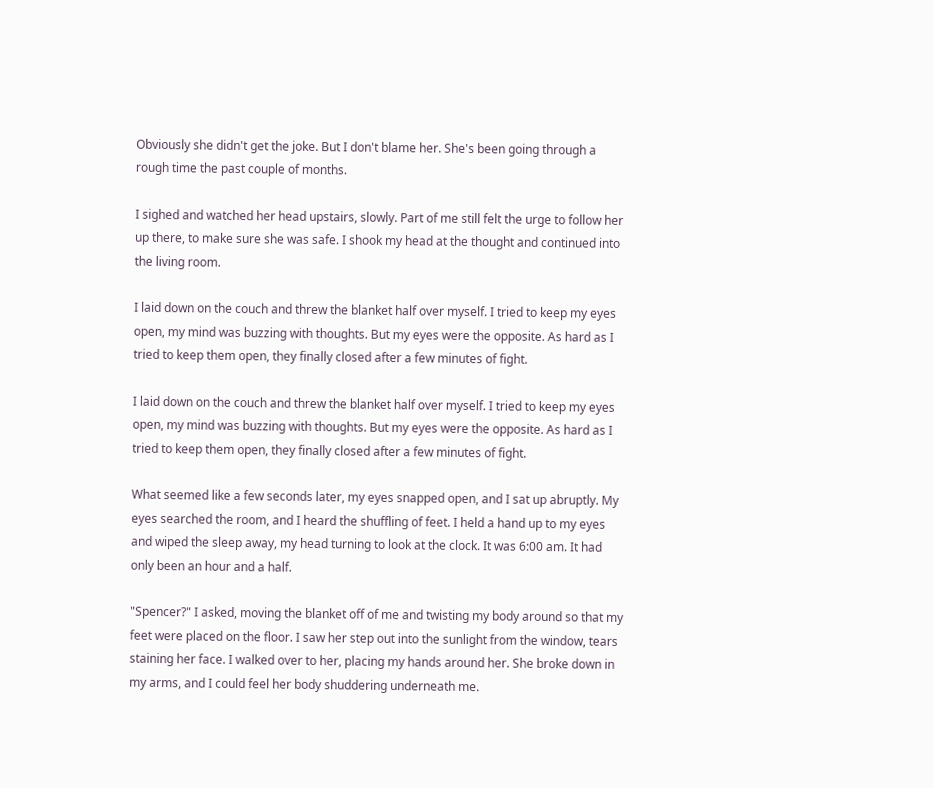Obviously she didn't get the joke. But I don't blame her. She's been going through a rough time the past couple of months.

I sighed and watched her head upstairs, slowly. Part of me still felt the urge to follow her up there, to make sure she was safe. I shook my head at the thought and continued into the living room.

I laid down on the couch and threw the blanket half over myself. I tried to keep my eyes open, my mind was buzzing with thoughts. But my eyes were the opposite. As hard as I tried to keep them open, they finally closed after a few minutes of fight.

I laid down on the couch and threw the blanket half over myself. I tried to keep my eyes open, my mind was buzzing with thoughts. But my eyes were the opposite. As hard as I tried to keep them open, they finally closed after a few minutes of fight.

What seemed like a few seconds later, my eyes snapped open, and I sat up abruptly. My eyes searched the room, and I heard the shuffling of feet. I held a hand up to my eyes and wiped the sleep away, my head turning to look at the clock. It was 6:00 am. It had only been an hour and a half.

"Spencer?" I asked, moving the blanket off of me and twisting my body around so that my feet were placed on the floor. I saw her step out into the sunlight from the window, tears staining her face. I walked over to her, placing my hands around her. She broke down in my arms, and I could feel her body shuddering underneath me.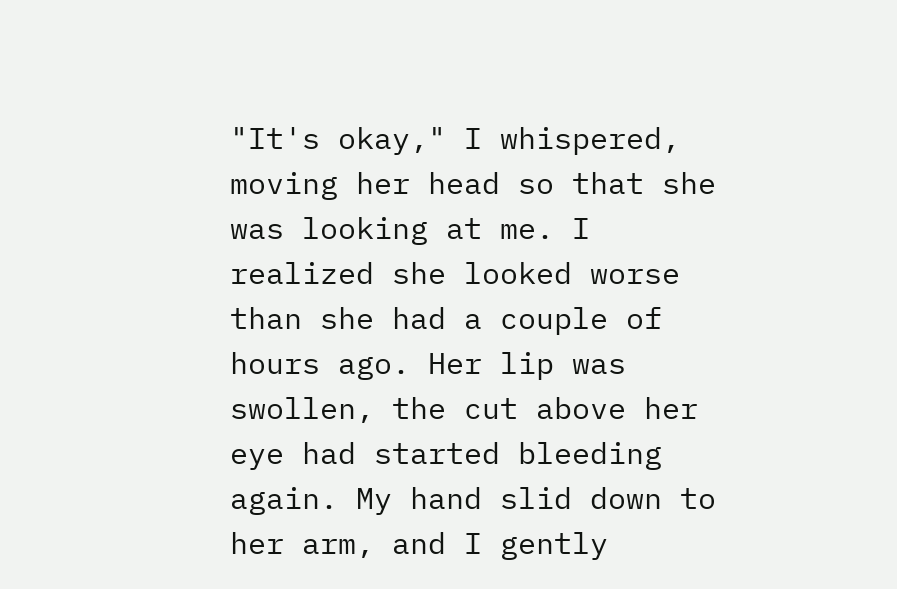"It's okay," I whispered, moving her head so that she was looking at me. I realized she looked worse than she had a couple of hours ago. Her lip was swollen, the cut above her eye had started bleeding again. My hand slid down to her arm, and I gently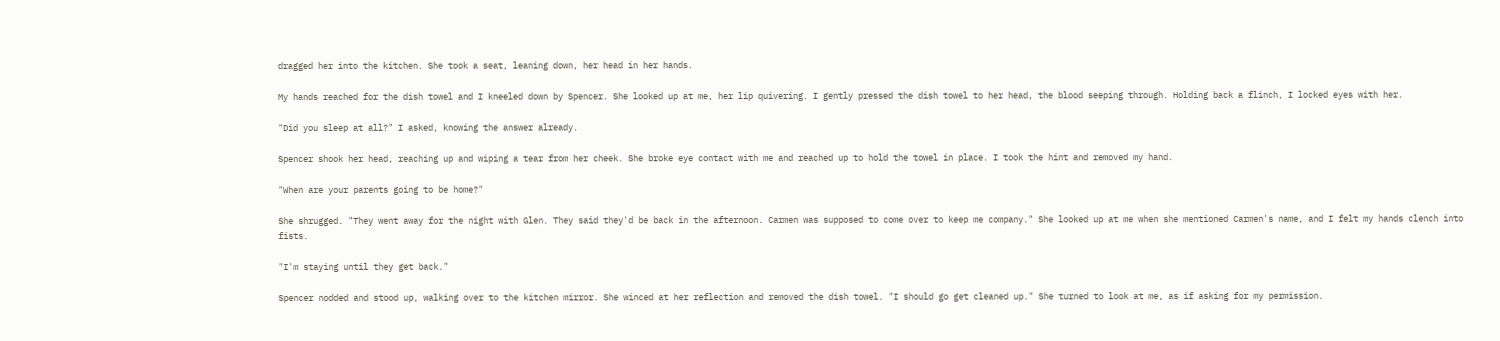dragged her into the kitchen. She took a seat, leaning down, her head in her hands.

My hands reached for the dish towel and I kneeled down by Spencer. She looked up at me, her lip quivering. I gently pressed the dish towel to her head, the blood seeping through. Holding back a flinch, I locked eyes with her.

"Did you sleep at all?" I asked, knowing the answer already.

Spencer shook her head, reaching up and wiping a tear from her cheek. She broke eye contact with me and reached up to hold the towel in place. I took the hint and removed my hand.

"When are your parents going to be home?"

She shrugged. "They went away for the night with Glen. They said they'd be back in the afternoon. Carmen was supposed to come over to keep me company." She looked up at me when she mentioned Carmen's name, and I felt my hands clench into fists.

"I'm staying until they get back."

Spencer nodded and stood up, walking over to the kitchen mirror. She winced at her reflection and removed the dish towel. "I should go get cleaned up." She turned to look at me, as if asking for my permission.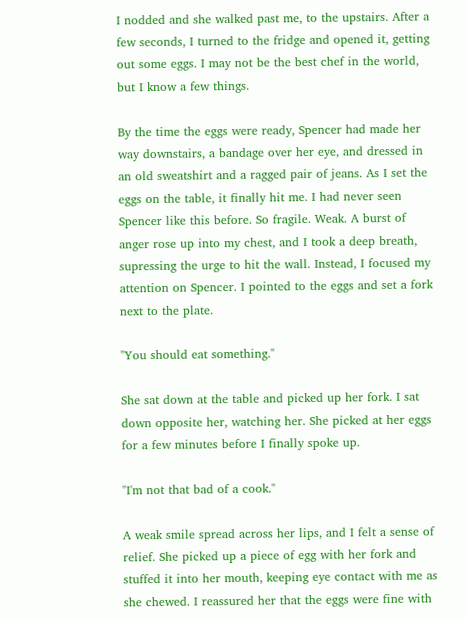I nodded and she walked past me, to the upstairs. After a few seconds, I turned to the fridge and opened it, getting out some eggs. I may not be the best chef in the world, but I know a few things.

By the time the eggs were ready, Spencer had made her way downstairs, a bandage over her eye, and dressed in an old sweatshirt and a ragged pair of jeans. As I set the eggs on the table, it finally hit me. I had never seen Spencer like this before. So fragile. Weak. A burst of anger rose up into my chest, and I took a deep breath, supressing the urge to hit the wall. Instead, I focused my attention on Spencer. I pointed to the eggs and set a fork next to the plate.

"You should eat something."

She sat down at the table and picked up her fork. I sat down opposite her, watching her. She picked at her eggs for a few minutes before I finally spoke up.

"I'm not that bad of a cook."

A weak smile spread across her lips, and I felt a sense of relief. She picked up a piece of egg with her fork and stuffed it into her mouth, keeping eye contact with me as she chewed. I reassured her that the eggs were fine with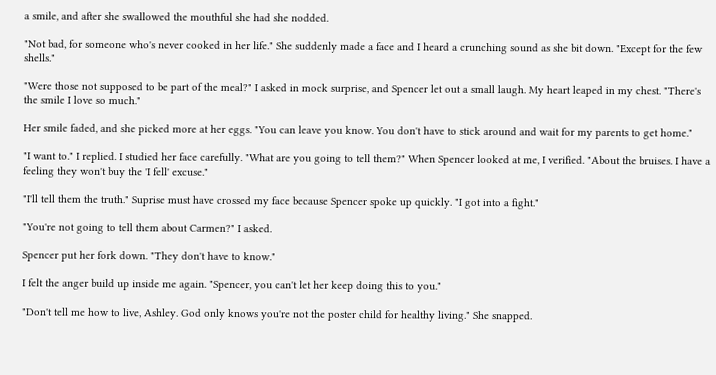a smile, and after she swallowed the mouthful she had she nodded.

"Not bad, for someone who's never cooked in her life." She suddenly made a face and I heard a crunching sound as she bit down. "Except for the few shells."

"Were those not supposed to be part of the meal?" I asked in mock surprise, and Spencer let out a small laugh. My heart leaped in my chest. "There's the smile I love so much."

Her smile faded, and she picked more at her eggs. "You can leave you know. You don't have to stick around and wait for my parents to get home."

"I want to." I replied. I studied her face carefully. "What are you going to tell them?" When Spencer looked at me, I verified. "About the bruises. I have a feeling they won't buy the 'I fell' excuse."

"I'll tell them the truth." Suprise must have crossed my face because Spencer spoke up quickly. "I got into a fight."

"You're not going to tell them about Carmen?" I asked.

Spencer put her fork down. "They don't have to know."

I felt the anger build up inside me again. "Spencer, you can't let her keep doing this to you."

"Don't tell me how to live, Ashley. God only knows you're not the poster child for healthy living." She snapped.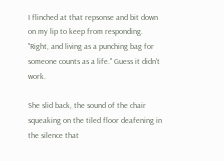I flinched at that repsonse and bit down on my lip to keep from responding. "Right, and living as a punching bag for someone counts as a life." Guess it didn't work.

She slid back, the sound of the chair squeaking on the tiled floor deafening in the silence that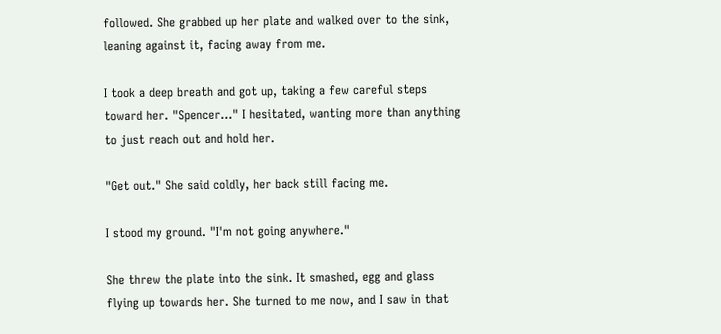followed. She grabbed up her plate and walked over to the sink, leaning against it, facing away from me.

I took a deep breath and got up, taking a few careful steps toward her. "Spencer..." I hesitated, wanting more than anything to just reach out and hold her.

"Get out." She said coldly, her back still facing me.

I stood my ground. "I'm not going anywhere."

She threw the plate into the sink. It smashed, egg and glass flying up towards her. She turned to me now, and I saw in that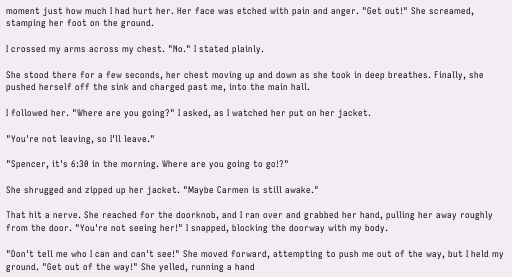moment just how much I had hurt her. Her face was etched with pain and anger. "Get out!" She screamed, stamping her foot on the ground.

I crossed my arms across my chest. "No." I stated plainly.

She stood there for a few seconds, her chest moving up and down as she took in deep breathes. Finally, she pushed herself off the sink and charged past me, into the main hall.

I followed her. "Where are you going?" I asked, as I watched her put on her jacket.

"You're not leaving, so I'll leave."

"Spencer, it's 6:30 in the morning. Where are you going to go!?"

She shrugged and zipped up her jacket. "Maybe Carmen is still awake."

That hit a nerve. She reached for the doorknob, and I ran over and grabbed her hand, pulling her away roughly from the door. "You're not seeing her!" I snapped, blocking the doorway with my body.

"Don't tell me who I can and can't see!" She moved forward, attempting to push me out of the way, but I held my ground. "Get out of the way!" She yelled, running a hand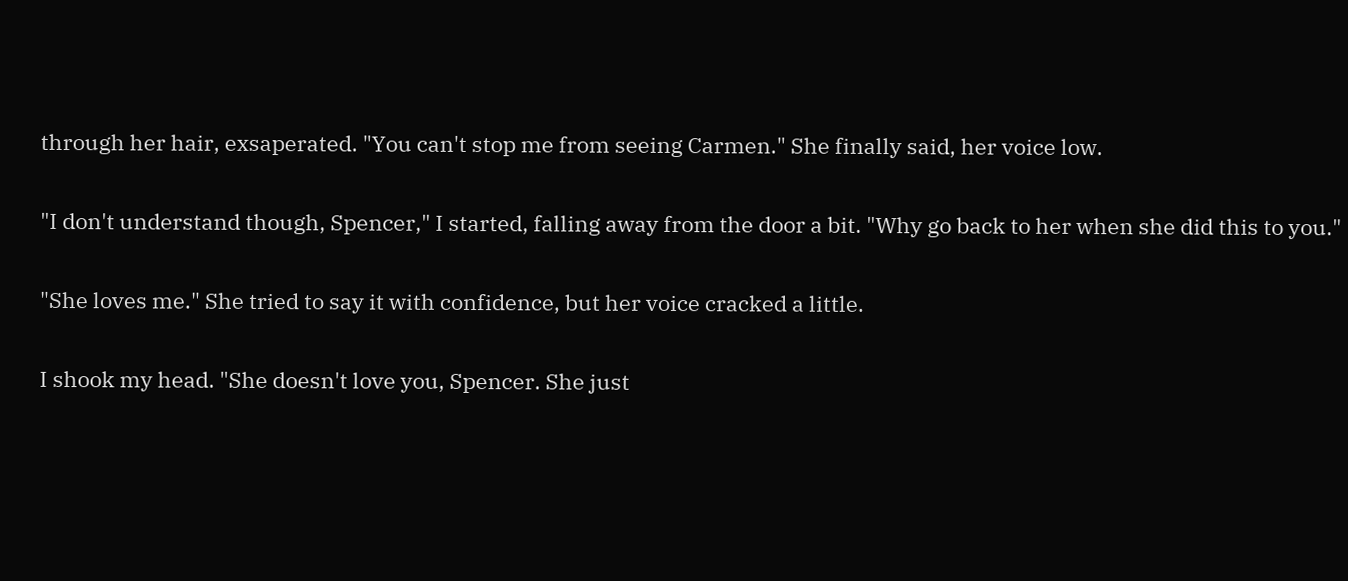through her hair, exsaperated. "You can't stop me from seeing Carmen." She finally said, her voice low.

"I don't understand though, Spencer," I started, falling away from the door a bit. "Why go back to her when she did this to you."

"She loves me." She tried to say it with confidence, but her voice cracked a little.

I shook my head. "She doesn't love you, Spencer. She just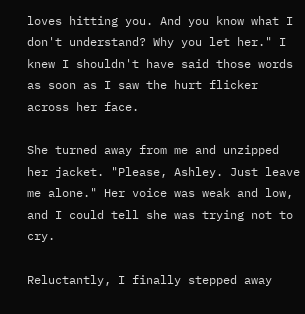loves hitting you. And you know what I don't understand? Why you let her." I knew I shouldn't have said those words as soon as I saw the hurt flicker across her face.

She turned away from me and unzipped her jacket. "Please, Ashley. Just leave me alone." Her voice was weak and low, and I could tell she was trying not to cry.

Reluctantly, I finally stepped away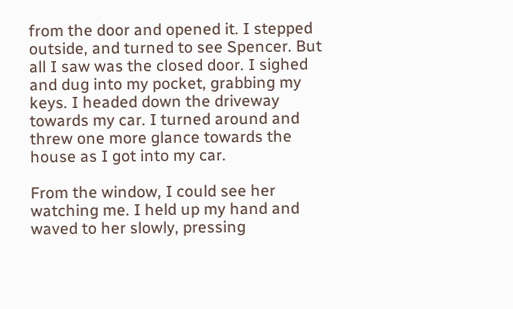from the door and opened it. I stepped outside, and turned to see Spencer. But all I saw was the closed door. I sighed and dug into my pocket, grabbing my keys. I headed down the driveway towards my car. I turned around and threw one more glance towards the house as I got into my car.

From the window, I could see her watching me. I held up my hand and waved to her slowly, pressing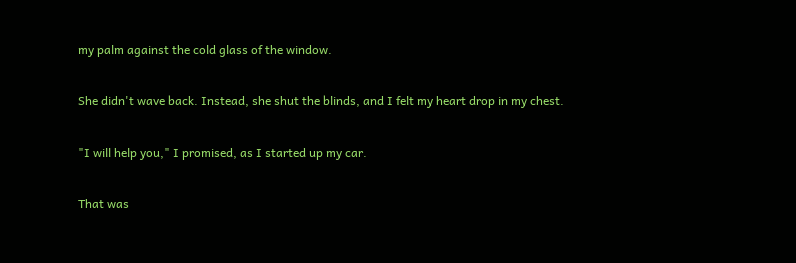my palm against the cold glass of the window.

She didn't wave back. Instead, she shut the blinds, and I felt my heart drop in my chest.

"I will help you," I promised, as I started up my car.

That was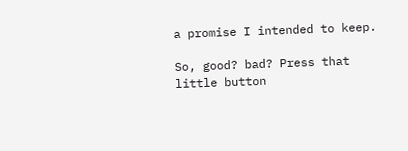a promise I intended to keep.

So, good? bad? Press that little button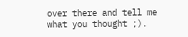over there and tell me what you thought ;).